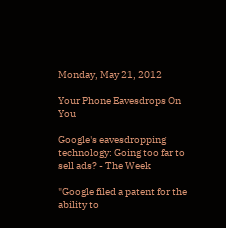Monday, May 21, 2012

Your Phone Eavesdrops On You

Google's eavesdropping technology: Going too far to sell ads? - The Week

"Google filed a patent for the ability to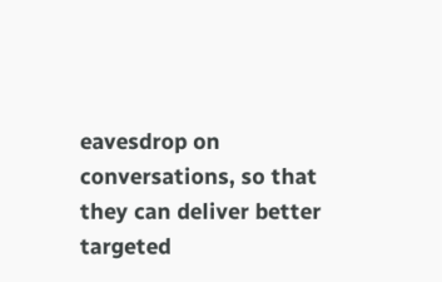eavesdrop on conversations, so that
they can deliver better targeted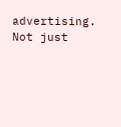advertising. Not just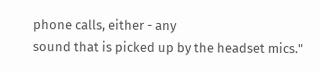phone calls, either - any
sound that is picked up by the headset mics."